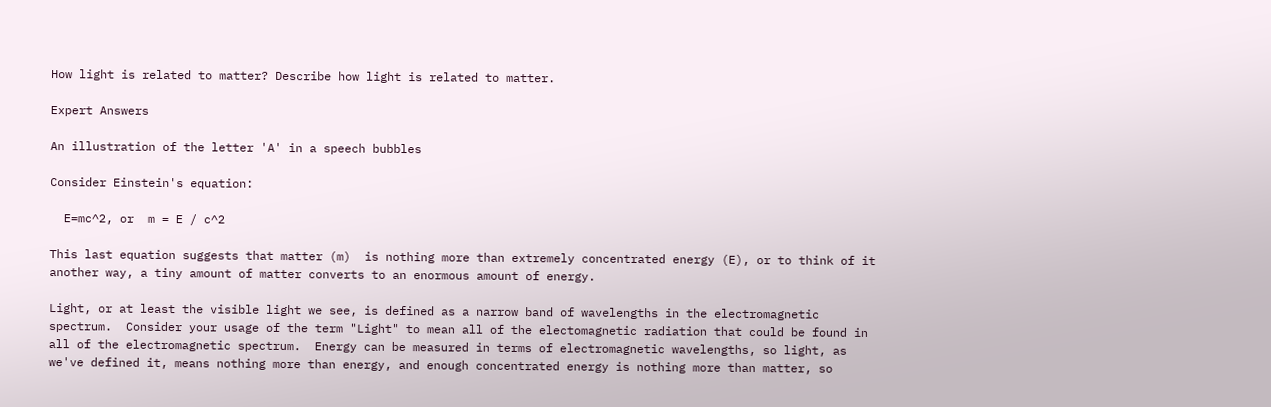How light is related to matter? Describe how light is related to matter.

Expert Answers

An illustration of the letter 'A' in a speech bubbles

Consider Einstein's equation:

  E=mc^2, or  m = E / c^2

This last equation suggests that matter (m)  is nothing more than extremely concentrated energy (E), or to think of it another way, a tiny amount of matter converts to an enormous amount of energy.

Light, or at least the visible light we see, is defined as a narrow band of wavelengths in the electromagnetic spectrum.  Consider your usage of the term "Light" to mean all of the electomagnetic radiation that could be found in all of the electromagnetic spectrum.  Energy can be measured in terms of electromagnetic wavelengths, so light, as we've defined it, means nothing more than energy, and enough concentrated energy is nothing more than matter, so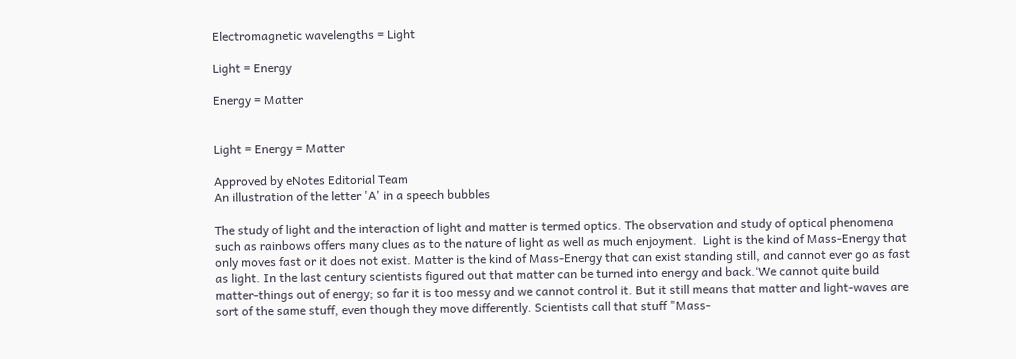Electromagnetic wavelengths = Light

Light = Energy

Energy = Matter


Light = Energy = Matter

Approved by eNotes Editorial Team
An illustration of the letter 'A' in a speech bubbles

The study of light and the interaction of light and matter is termed optics. The observation and study of optical phenomena such as rainbows offers many clues as to the nature of light as well as much enjoyment.  Light is the kind of Mass-Energy that only moves fast or it does not exist. Matter is the kind of Mass-Energy that can exist standing still, and cannot ever go as fast as light. In the last century scientists figured out that matter can be turned into energy and back.‘We cannot quite build matter-things out of energy; so far it is too messy and we cannot control it. But it still means that matter and light-waves are sort of the same stuff, even though they move differently. Scientists call that stuff "Mass-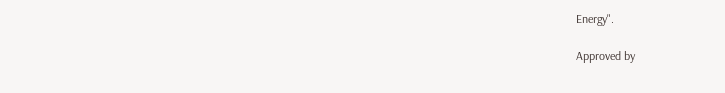Energy".

Approved by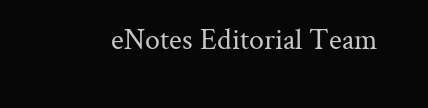eNotes Editorial Team